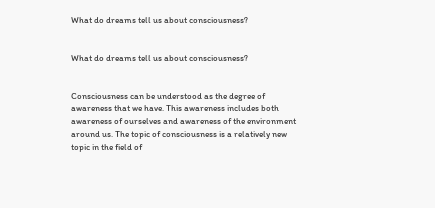What do dreams tell us about consciousness?


What do dreams tell us about consciousness?


Consciousness can be understood as the degree of awareness that we have. This awareness includes both awareness of ourselves and awareness of the environment around us. The topic of consciousness is a relatively new topic in the field of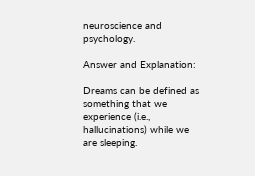neuroscience and psychology.

Answer and Explanation:

Dreams can be defined as something that we experience (i.e., hallucinations) while we are sleeping.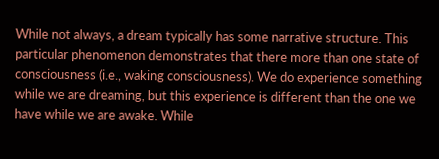While not always, a dream typically has some narrative structure. This particular phenomenon demonstrates that there more than one state of consciousness (i.e., waking consciousness). We do experience something while we are dreaming, but this experience is different than the one we have while we are awake. While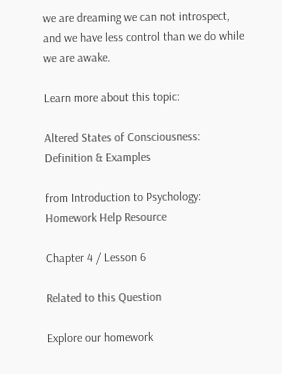we are dreaming we can not introspect, and we have less control than we do while we are awake.

Learn more about this topic:

Altered States of Consciousness: Definition & Examples

from Introduction to Psychology: Homework Help Resource

Chapter 4 / Lesson 6

Related to this Question

Explore our homework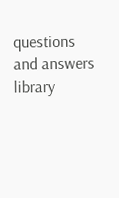questions and answers library